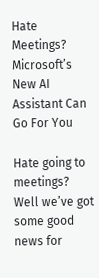Hate Meetings? Microsoft’s New AI Assistant Can Go For You

Hate going to meetings? Well we’ve got some good news for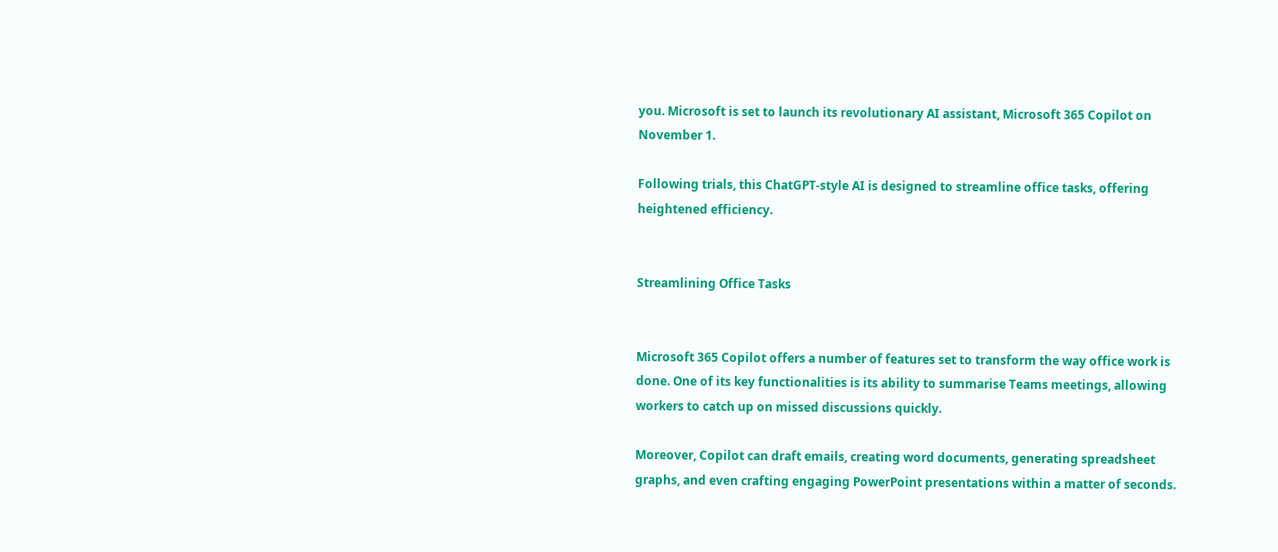you. Microsoft is set to launch its revolutionary AI assistant, Microsoft 365 Copilot on November 1.

Following trials, this ChatGPT-style AI is designed to streamline office tasks, offering heightened efficiency.


Streamlining Office Tasks


Microsoft 365 Copilot offers a number of features set to transform the way office work is done. One of its key functionalities is its ability to summarise Teams meetings, allowing workers to catch up on missed discussions quickly.

Moreover, Copilot can draft emails, creating word documents, generating spreadsheet graphs, and even crafting engaging PowerPoint presentations within a matter of seconds.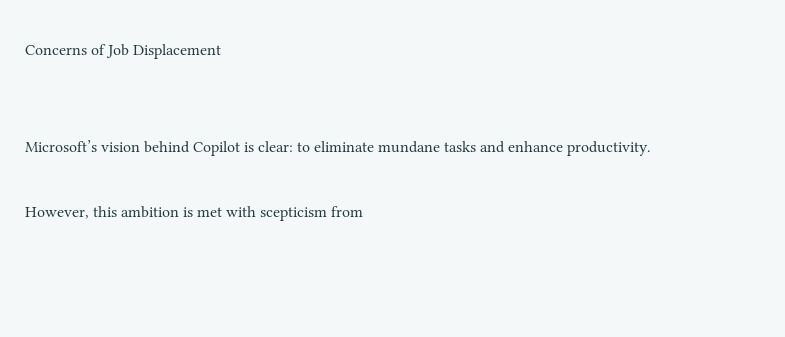Concerns of Job Displacement


Microsoft’s vision behind Copilot is clear: to eliminate mundane tasks and enhance productivity.

However, this ambition is met with scepticism from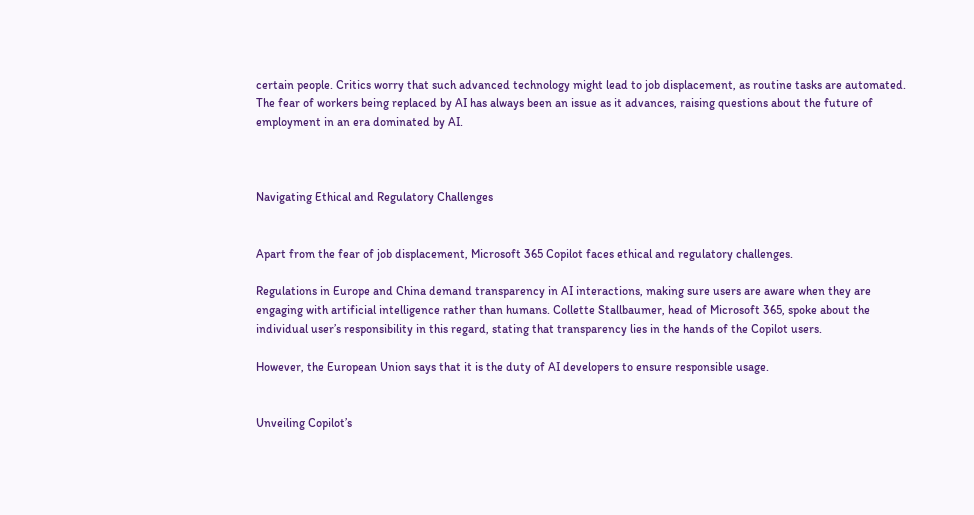certain people. Critics worry that such advanced technology might lead to job displacement, as routine tasks are automated. The fear of workers being replaced by AI has always been an issue as it advances, raising questions about the future of employment in an era dominated by AI.



Navigating Ethical and Regulatory Challenges


Apart from the fear of job displacement, Microsoft 365 Copilot faces ethical and regulatory challenges.

Regulations in Europe and China demand transparency in AI interactions, making sure users are aware when they are engaging with artificial intelligence rather than humans. Collette Stallbaumer, head of Microsoft 365, spoke about the individual user’s responsibility in this regard, stating that transparency lies in the hands of the Copilot users.

However, the European Union says that it is the duty of AI developers to ensure responsible usage.


Unveiling Copilot’s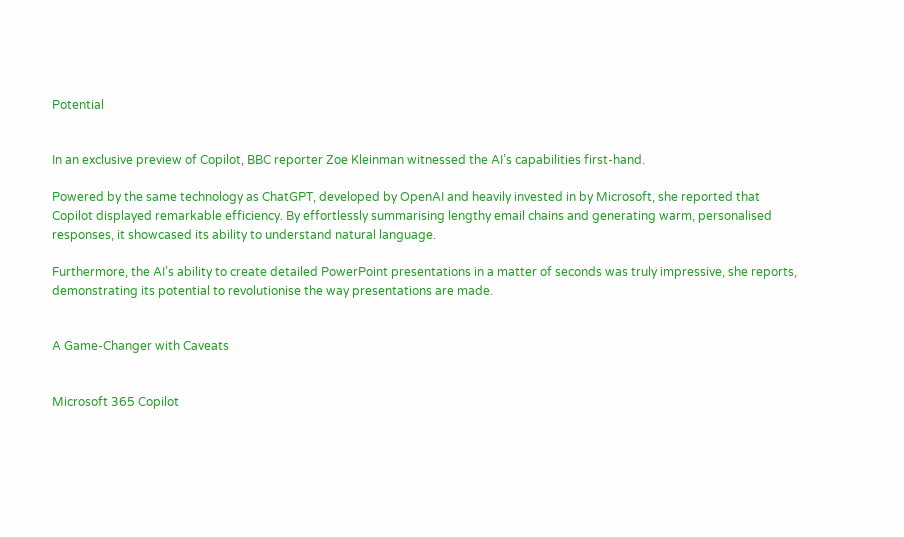Potential


In an exclusive preview of Copilot, BBC reporter Zoe Kleinman witnessed the AI’s capabilities first-hand.

Powered by the same technology as ChatGPT, developed by OpenAI and heavily invested in by Microsoft, she reported that Copilot displayed remarkable efficiency. By effortlessly summarising lengthy email chains and generating warm, personalised responses, it showcased its ability to understand natural language.

Furthermore, the AI’s ability to create detailed PowerPoint presentations in a matter of seconds was truly impressive, she reports, demonstrating its potential to revolutionise the way presentations are made.


A Game-Changer with Caveats


Microsoft 365 Copilot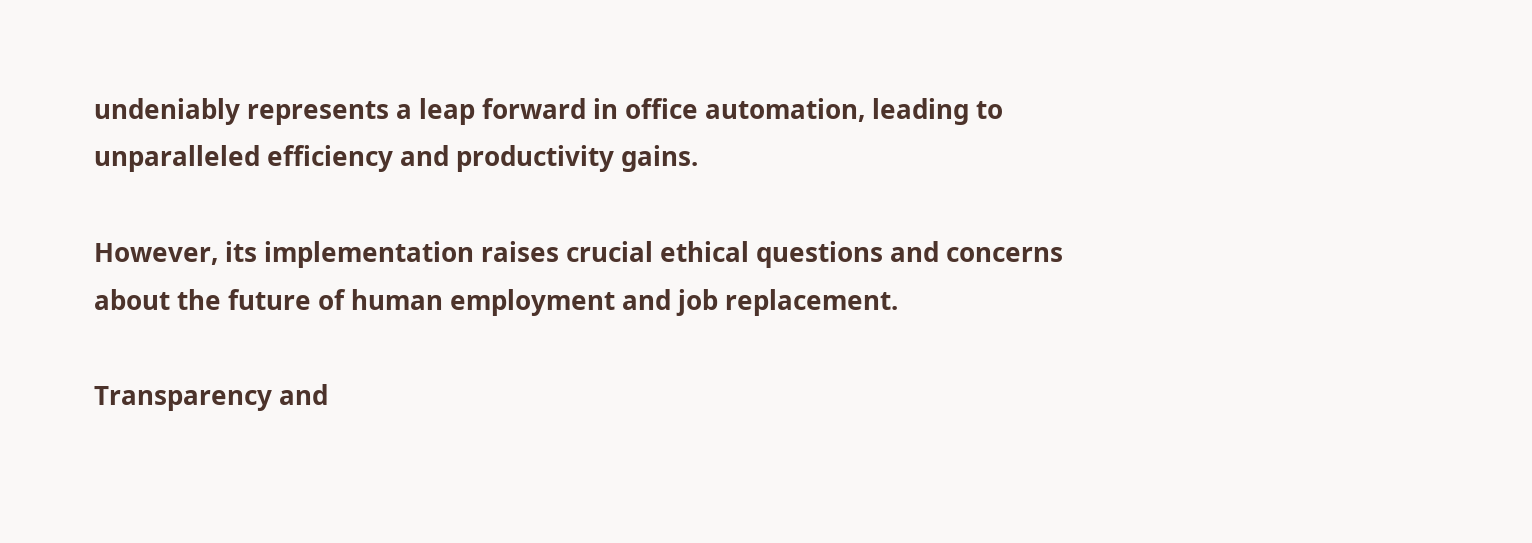undeniably represents a leap forward in office automation, leading to unparalleled efficiency and productivity gains.

However, its implementation raises crucial ethical questions and concerns about the future of human employment and job replacement.

Transparency and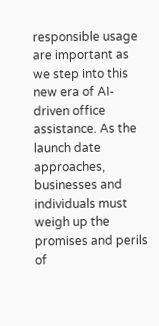responsible usage are important as we step into this new era of AI-driven office assistance. As the launch date approaches, businesses and individuals must weigh up the promises and perils of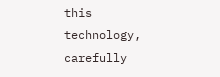this technology, carefully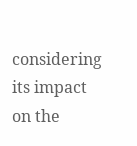considering its impact on the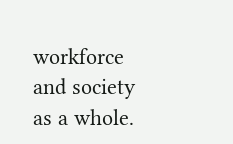workforce and society as a whole.